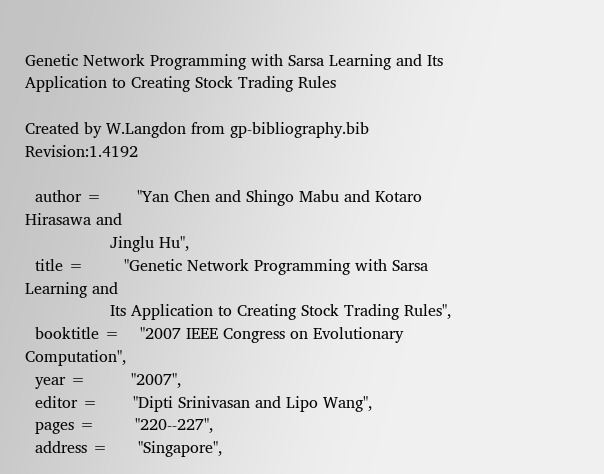Genetic Network Programming with Sarsa Learning and Its Application to Creating Stock Trading Rules

Created by W.Langdon from gp-bibliography.bib Revision:1.4192

  author =       "Yan Chen and Shingo Mabu and Kotaro Hirasawa and
                 Jinglu Hu",
  title =        "Genetic Network Programming with Sarsa Learning and
                 Its Application to Creating Stock Trading Rules",
  booktitle =    "2007 IEEE Congress on Evolutionary Computation",
  year =         "2007",
  editor =       "Dipti Srinivasan and Lipo Wang",
  pages =        "220--227",
  address =      "Singapore",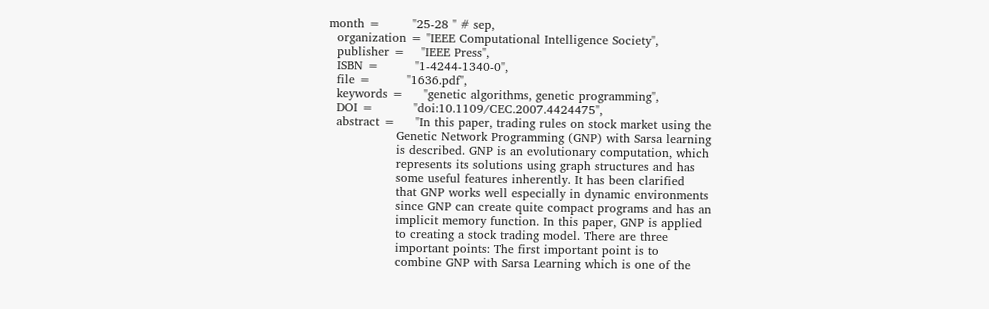month =        "25-28 " # sep,
  organization = "IEEE Computational Intelligence Society",
  publisher =    "IEEE Press",
  ISBN =         "1-4244-1340-0",
  file =         "1636.pdf",
  keywords =     "genetic algorithms, genetic programming",
  DOI =          "doi:10.1109/CEC.2007.4424475",
  abstract =     "In this paper, trading rules on stock market using the
                 Genetic Network Programming (GNP) with Sarsa learning
                 is described. GNP is an evolutionary computation, which
                 represents its solutions using graph structures and has
                 some useful features inherently. It has been clarified
                 that GNP works well especially in dynamic environments
                 since GNP can create quite compact programs and has an
                 implicit memory function. In this paper, GNP is applied
                 to creating a stock trading model. There are three
                 important points: The first important point is to
                 combine GNP with Sarsa Learning which is one of the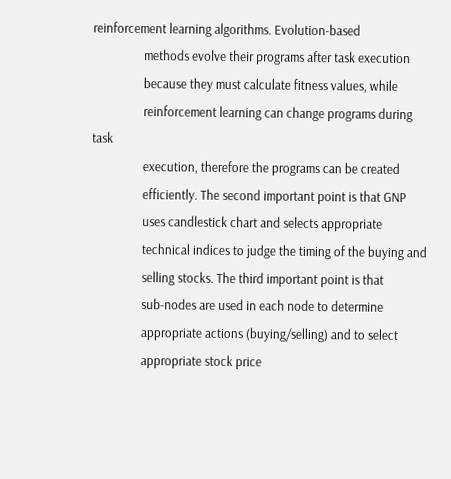reinforcement learning algorithms. Evolution-based
                 methods evolve their programs after task execution
                 because they must calculate fitness values, while
                 reinforcement learning can change programs during task
                 execution, therefore the programs can be created
                 efficiently. The second important point is that GNP
                 uses candlestick chart and selects appropriate
                 technical indices to judge the timing of the buying and
                 selling stocks. The third important point is that
                 sub-nodes are used in each node to determine
                 appropriate actions (buying/selling) and to select
                 appropriate stock price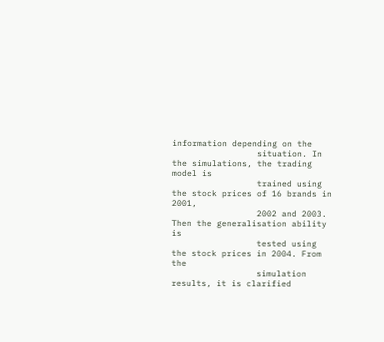information depending on the
                 situation. In the simulations, the trading model is
                 trained using the stock prices of 16 brands in 2001,
                 2002 and 2003. Then the generalisation ability is
                 tested using the stock prices in 2004. From the
                 simulation results, it is clarified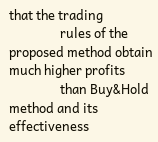that the trading
                 rules of the proposed method obtain much higher profits
                 than Buy&Hold method and its effectiveness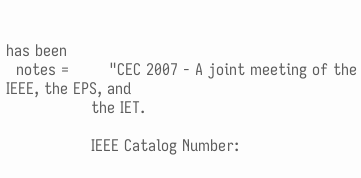has been
  notes =        "CEC 2007 - A joint meeting of the IEEE, the EPS, and
                 the IET.

                 IEEE Catalog Number: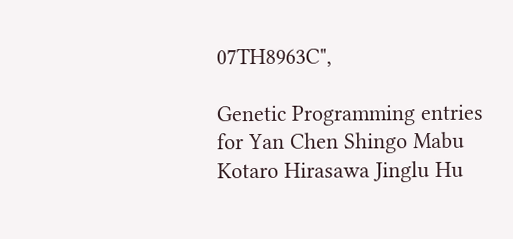07TH8963C",

Genetic Programming entries for Yan Chen Shingo Mabu Kotaro Hirasawa Jinglu Hu